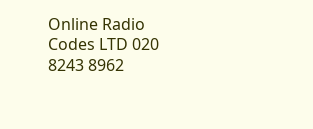Online Radio Codes LTD 020 8243 8962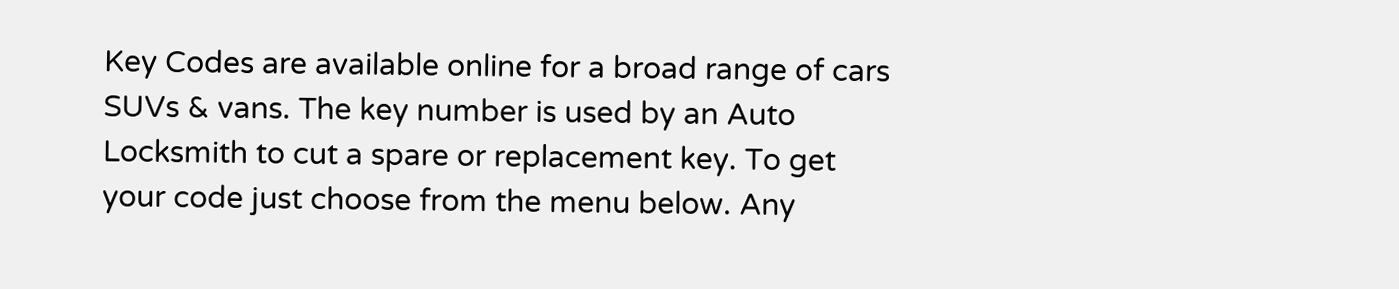Key Codes are available online for a broad range of cars SUVs & vans. The key number is used by an Auto Locksmith to cut a spare or replacement key. To get your code just choose from the menu below. Any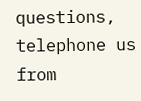questions, telephone us from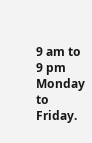9 am to 9 pm Monday to Friday.